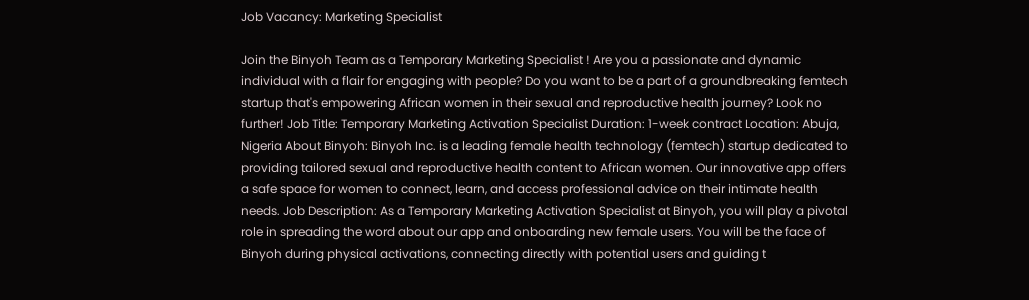Job Vacancy: Marketing Specialist

Join the Binyoh Team as a Temporary Marketing Specialist ! Are you a passionate and dynamic individual with a flair for engaging with people? Do you want to be a part of a groundbreaking femtech startup that's empowering African women in their sexual and reproductive health journey? Look no further! Job Title: Temporary Marketing Activation Specialist Duration: 1-week contract Location: Abuja, Nigeria About Binyoh: Binyoh Inc. is a leading female health technology (femtech) startup dedicated to providing tailored sexual and reproductive health content to African women. Our innovative app offers a safe space for women to connect, learn, and access professional advice on their intimate health needs. Job Description: As a Temporary Marketing Activation Specialist at Binyoh, you will play a pivotal role in spreading the word about our app and onboarding new female users. You will be the face of Binyoh during physical activations, connecting directly with potential users and guiding t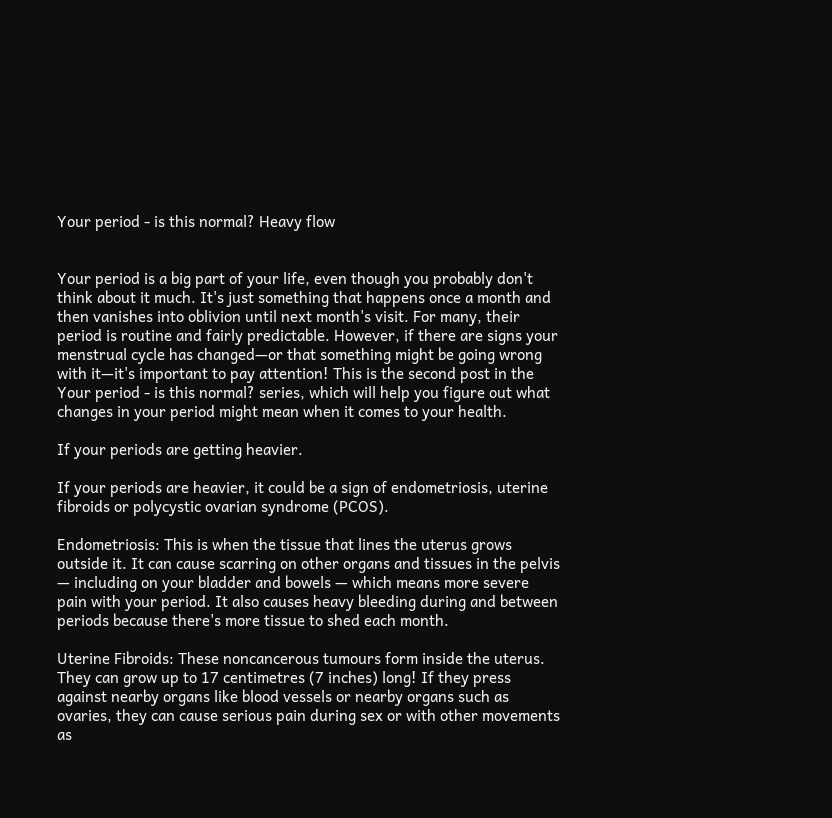Your period - is this normal? Heavy flow


Your period is a big part of your life, even though you probably don't think about it much. It's just something that happens once a month and then vanishes into oblivion until next month's visit. For many, their period is routine and fairly predictable. However, if there are signs your menstrual cycle has changed—or that something might be going wrong with it—it's important to pay attention! This is the second post in the Your period - is this normal? series, which will help you figure out what changes in your period might mean when it comes to your health.

If your periods are getting heavier.

If your periods are heavier, it could be a sign of endometriosis, uterine fibroids or polycystic ovarian syndrome (PCOS).

Endometriosis: This is when the tissue that lines the uterus grows outside it. It can cause scarring on other organs and tissues in the pelvis — including on your bladder and bowels — which means more severe pain with your period. It also causes heavy bleeding during and between periods because there's more tissue to shed each month.

Uterine Fibroids: These noncancerous tumours form inside the uterus. They can grow up to 17 centimetres (7 inches) long! If they press against nearby organs like blood vessels or nearby organs such as ovaries, they can cause serious pain during sex or with other movements as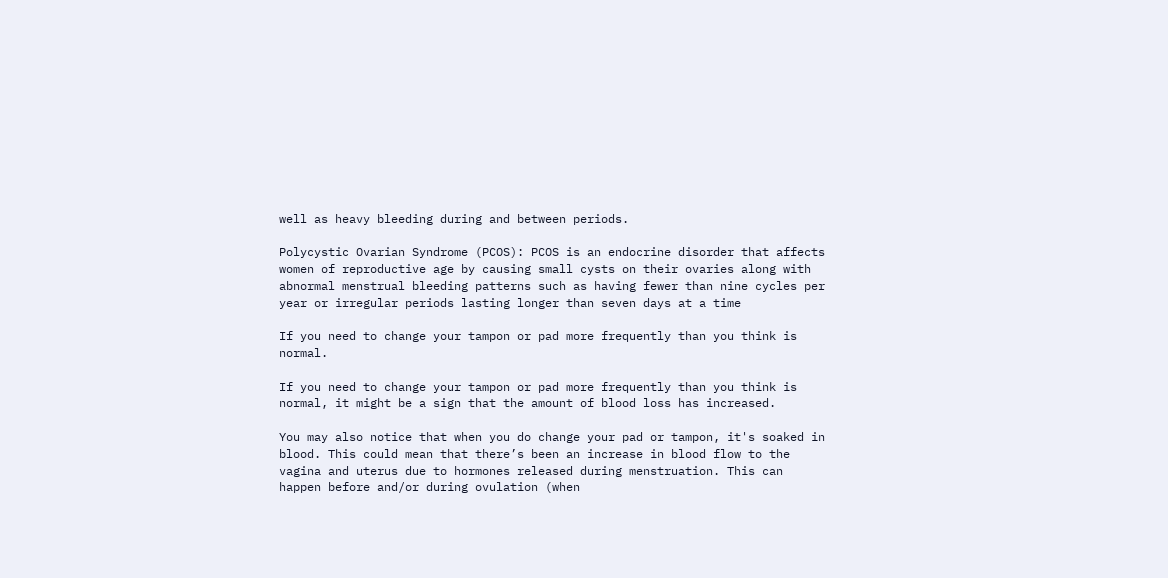well as heavy bleeding during and between periods.

Polycystic Ovarian Syndrome (PCOS): PCOS is an endocrine disorder that affects women of reproductive age by causing small cysts on their ovaries along with abnormal menstrual bleeding patterns such as having fewer than nine cycles per year or irregular periods lasting longer than seven days at a time

If you need to change your tampon or pad more frequently than you think is normal.

If you need to change your tampon or pad more frequently than you think is normal, it might be a sign that the amount of blood loss has increased.

You may also notice that when you do change your pad or tampon, it's soaked in blood. This could mean that there’s been an increase in blood flow to the vagina and uterus due to hormones released during menstruation. This can happen before and/or during ovulation (when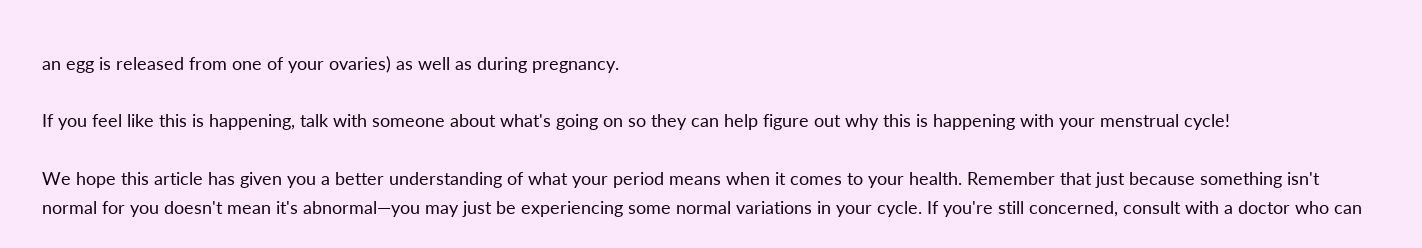an egg is released from one of your ovaries) as well as during pregnancy.

If you feel like this is happening, talk with someone about what's going on so they can help figure out why this is happening with your menstrual cycle!

We hope this article has given you a better understanding of what your period means when it comes to your health. Remember that just because something isn't normal for you doesn't mean it's abnormal—you may just be experiencing some normal variations in your cycle. If you're still concerned, consult with a doctor who can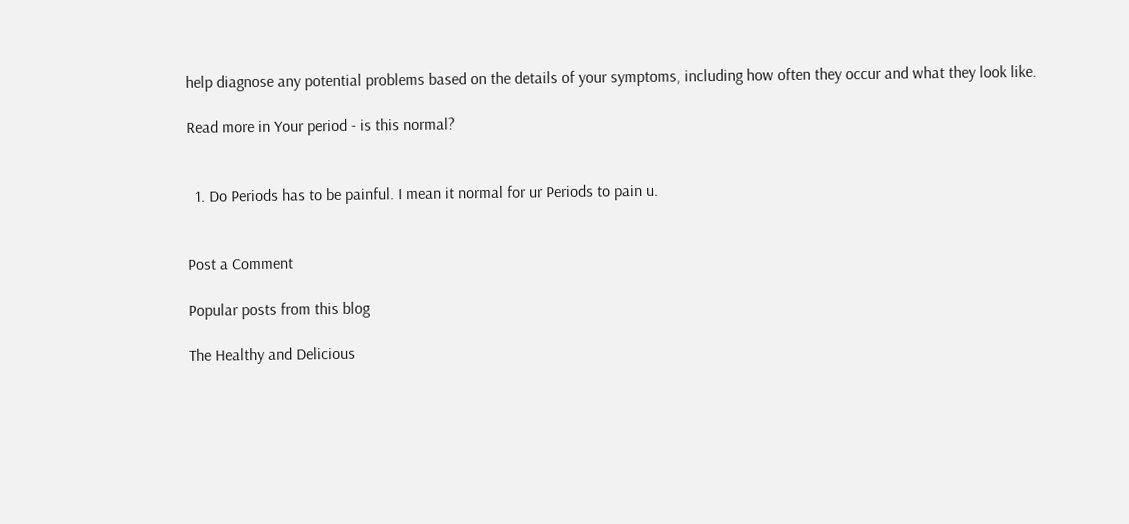help diagnose any potential problems based on the details of your symptoms, including how often they occur and what they look like.

Read more in Your period - is this normal?


  1. Do Periods has to be painful. I mean it normal for ur Periods to pain u.


Post a Comment

Popular posts from this blog

The Healthy and Delicious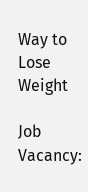Way to Lose Weight

Job Vacancy: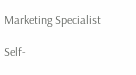Marketing Specialist

Self-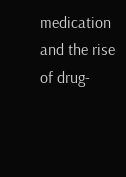medication and the rise of drug-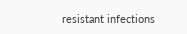resistant infections